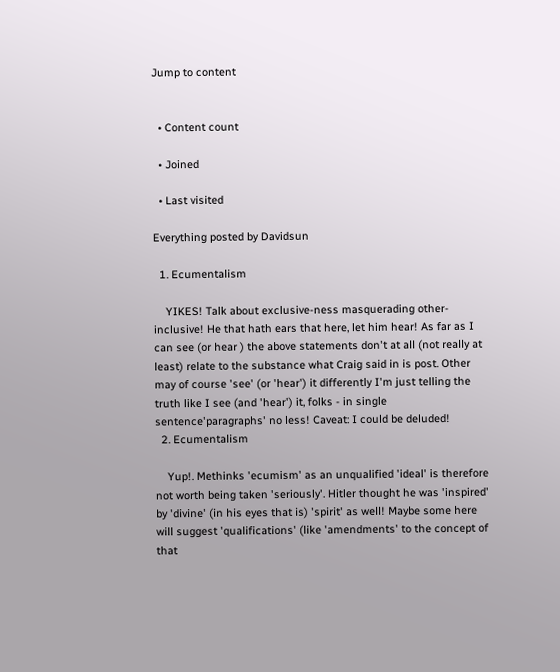Jump to content


  • Content count

  • Joined

  • Last visited

Everything posted by Davidsun

  1. Ecumentalism

    YIKES! Talk about exclusive-ness masquerading other-inclusive! He that hath ears that here, let him hear! As far as I can see (or hear ) the above statements don't at all (not really at least) relate to the substance what Craig said in is post. Other may of course 'see' (or 'hear') it differently I'm just telling the truth like I see (and 'hear') it, folks - in single sentence'paragraphs' no less! Caveat: I could be deluded!
  2. Ecumentalism

    Yup!. Methinks 'ecumism' as an unqualified 'ideal' is therefore not worth being taken 'seriously'. Hitler thought he was 'inspired' by 'divine' (in his eyes that is) 'spirit' as well! Maybe some here will suggest 'qualifications' (like 'amendments' to the concept of that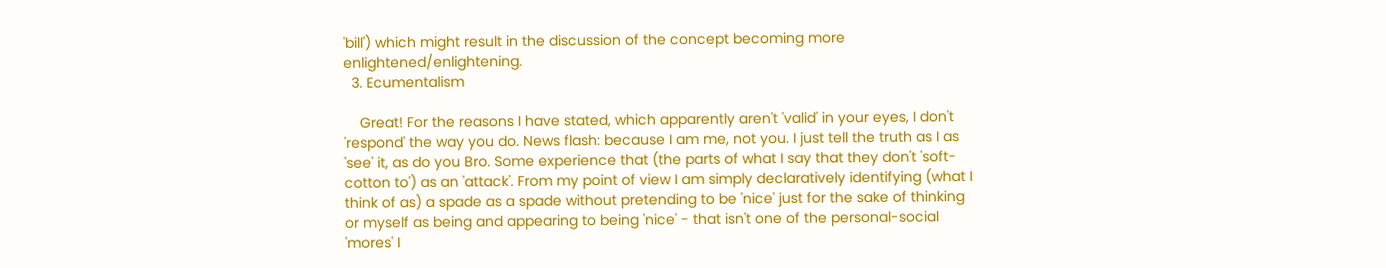'bill') which might result in the discussion of the concept becoming more enlightened/enlightening.
  3. Ecumentalism

    Great! For the reasons I have stated, which apparently aren't 'valid' in your eyes, I don't 'respond' the way you do. News flash: because I am me, not you. I just tell the truth as I as 'see' it, as do you Bro. Some experience that (the parts of what I say that they don't 'soft-cotton to') as an 'attack'. From my point of view I am simply declaratively identifying (what I think of as) a spade as a spade without pretending to be 'nice' just for the sake of thinking or myself as being and appearing to being 'nice' - that isn't one of the personal-social 'mores' I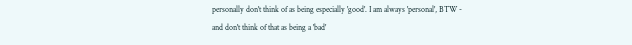personally don't think of as being especially 'good'. I am always 'personal', BTW - and don't think of that as being a 'bad'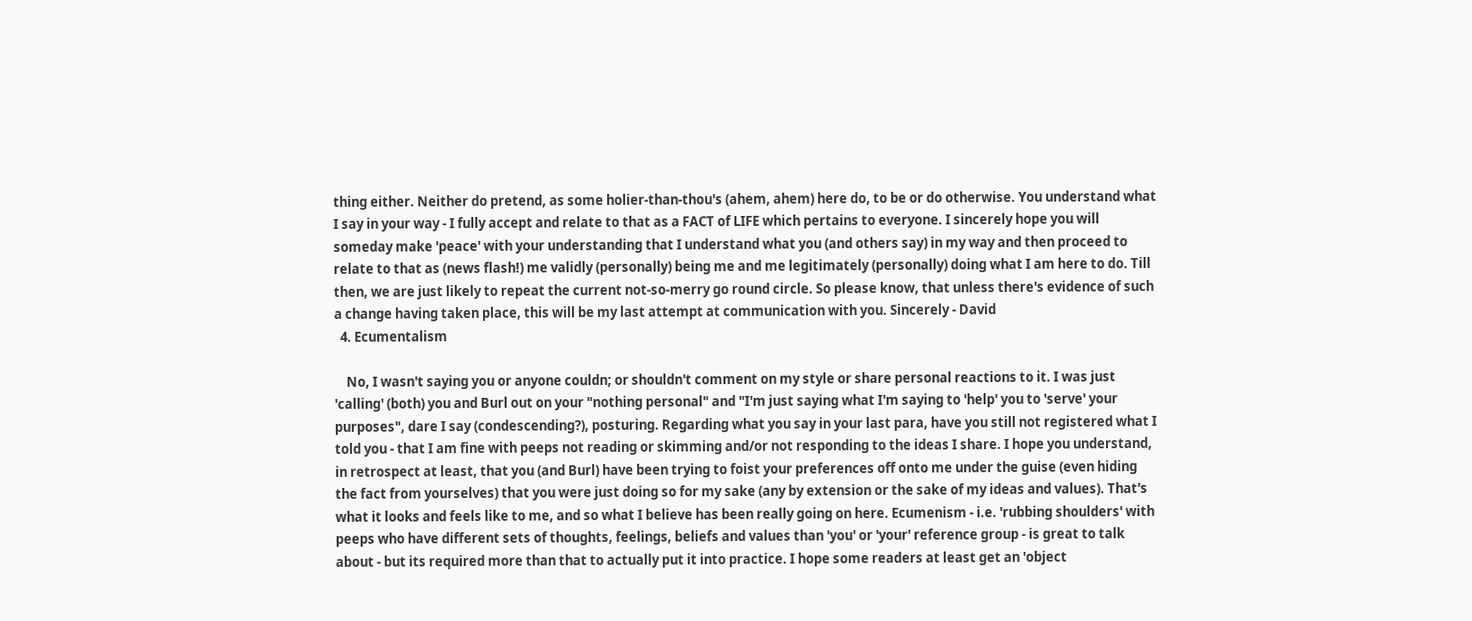thing either. Neither do pretend, as some holier-than-thou's (ahem, ahem) here do, to be or do otherwise. You understand what I say in your way - I fully accept and relate to that as a FACT of LIFE which pertains to everyone. I sincerely hope you will someday make 'peace' with your understanding that I understand what you (and others say) in my way and then proceed to relate to that as (news flash!) me validly (personally) being me and me legitimately (personally) doing what I am here to do. Till then, we are just likely to repeat the current not-so-merry go round circle. So please know, that unless there's evidence of such a change having taken place, this will be my last attempt at communication with you. Sincerely - David
  4. Ecumentalism

    No, I wasn't saying you or anyone couldn; or shouldn't comment on my style or share personal reactions to it. I was just 'calling' (both) you and Burl out on your "nothing personal" and "I'm just saying what I'm saying to 'help' you to 'serve' your purposes", dare I say (condescending?), posturing. Regarding what you say in your last para, have you still not registered what I told you - that I am fine with peeps not reading or skimming and/or not responding to the ideas I share. I hope you understand, in retrospect at least, that you (and Burl) have been trying to foist your preferences off onto me under the guise (even hiding the fact from yourselves) that you were just doing so for my sake (any by extension or the sake of my ideas and values). That's what it looks and feels like to me, and so what I believe has been really going on here. Ecumenism - i.e. 'rubbing shoulders' with peeps who have different sets of thoughts, feelings, beliefs and values than 'you' or 'your' reference group - is great to talk about - but its required more than that to actually put it into practice. I hope some readers at least get an 'object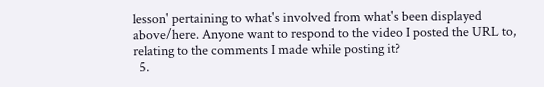lesson' pertaining to what's involved from what's been displayed above/here. Anyone want to respond to the video I posted the URL to, relating to the comments I made while posting it?
  5.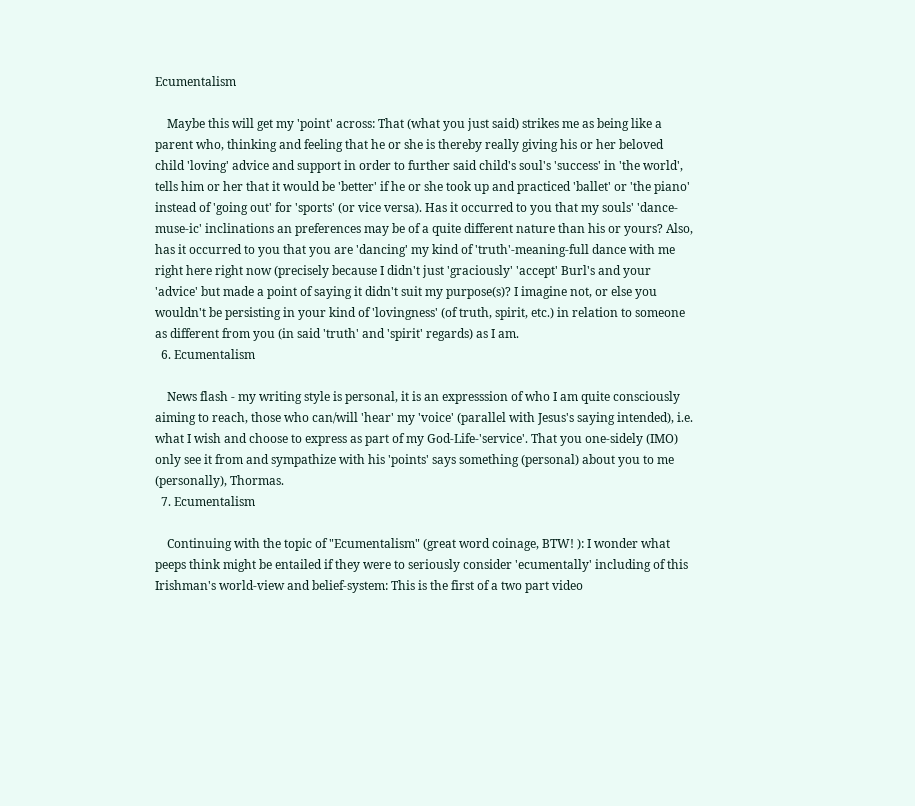Ecumentalism

    Maybe this will get my 'point' across: That (what you just said) strikes me as being like a parent who, thinking and feeling that he or she is thereby really giving his or her beloved child 'loving' advice and support in order to further said child's soul's 'success' in 'the world', tells him or her that it would be 'better' if he or she took up and practiced 'ballet' or 'the piano' instead of 'going out' for 'sports' (or vice versa). Has it occurred to you that my souls' 'dance-muse-ic' inclinations an preferences may be of a quite different nature than his or yours? Also, has it occurred to you that you are 'dancing' my kind of 'truth'-meaning-full dance with me right here right now (precisely because I didn't just 'graciously' 'accept' Burl's and your 'advice' but made a point of saying it didn't suit my purpose(s)? I imagine not, or else you wouldn't be persisting in your kind of 'lovingness' (of truth, spirit, etc.) in relation to someone as different from you (in said 'truth' and 'spirit' regards) as I am.
  6. Ecumentalism

    News flash - my writing style is personal, it is an expresssion of who I am quite consciously aiming to reach, those who can/will 'hear' my 'voice' (parallel with Jesus's saying intended), i.e. what I wish and choose to express as part of my God-Life-'service'. That you one-sidely (IMO) only see it from and sympathize with his 'points' says something (personal) about you to me (personally), Thormas.
  7. Ecumentalism

    Continuing with the topic of "Ecumentalism" (great word coinage, BTW! ): I wonder what peeps think might be entailed if they were to seriously consider 'ecumentally' including of this Irishman's world-view and belief-system: This is the first of a two part video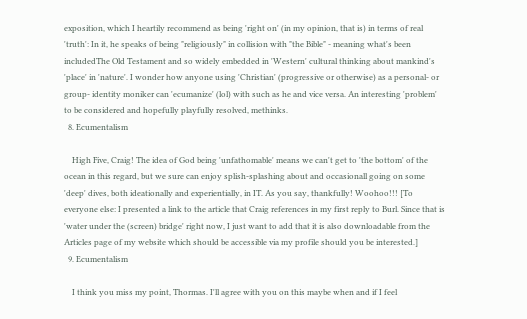exposition, which I heartily recommend as being 'right on' (in my opinion, that is) in terms of real 'truth': In it, he speaks of being "religiously" in collision with "the Bible" - meaning what's been includedThe Old Testament and so widely embedded in 'Western' cultural thinking about mankind's 'place' in 'nature'. I wonder how anyone using 'Christian' (progressive or otherwise) as a personal- or group- identity moniker can 'ecumanize' (lol) with such as he and vice versa. An interesting 'problem' to be considered and hopefully playfully resolved, methinks.
  8. Ecumentalism

    High Five, Craig! The idea of God being 'unfathomable' means we can't get to 'the bottom' of the ocean in this regard, but we sure can enjoy splish-splashing about and occasionall going on some 'deep' dives, both ideationally and experientially, in IT. As you say, thankfully! Woohoo!!! [To everyone else: I presented a link to the article that Craig references in my first reply to Burl. Since that is 'water under the (screen) bridge' right now, I just want to add that it is also downloadable from the Articles page of my website which should be accessible via my profile should you be interested.]
  9. Ecumentalism

    I think you miss my point, Thormas. I'll agree with you on this maybe when and if I feel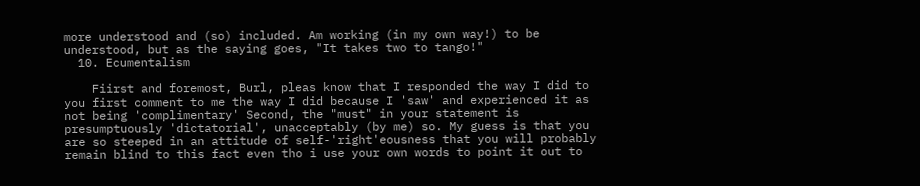more understood and (so) included. Am working (in my own way!) to be understood, but as the saying goes, "It takes two to tango!"
  10. Ecumentalism

    Fiirst and foremost, Burl, pleas know that I responded the way I did to you first comment to me the way I did because I 'saw' and experienced it as not being 'complimentary' Second, the "must" in your statement is presumptuously 'dictatorial', unacceptably (by me) so. My guess is that you are so steeped in an attitude of self-'right'eousness that you will probably remain blind to this fact even tho i use your own words to point it out to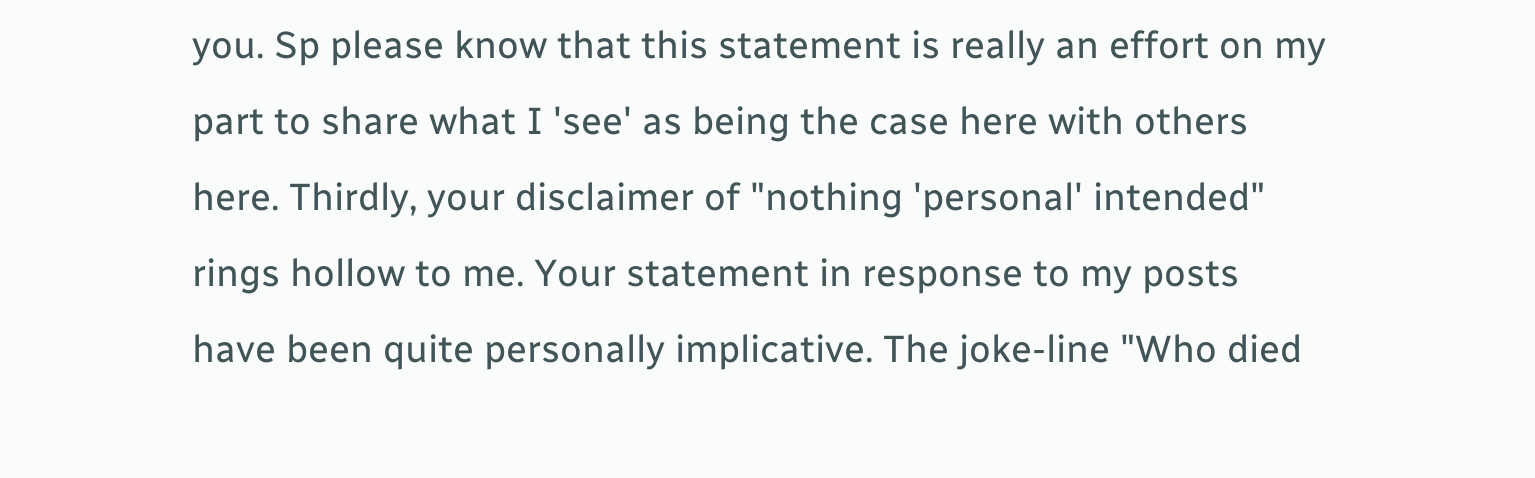you. Sp please know that this statement is really an effort on my part to share what I 'see' as being the case here with others here. Thirdly, your disclaimer of "nothing 'personal' intended" rings hollow to me. Your statement in response to my posts have been quite personally implicative. The joke-line "Who died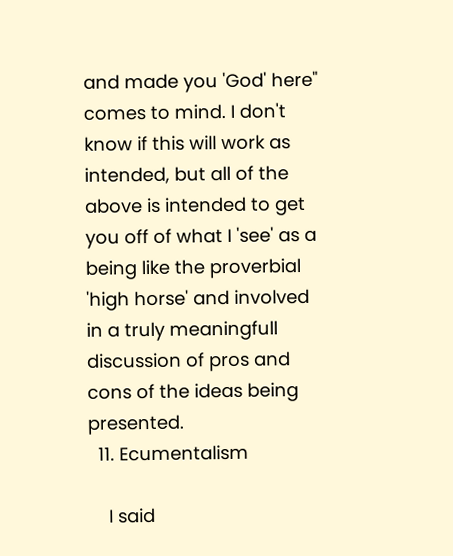and made you 'God' here" comes to mind. I don't know if this will work as intended, but all of the above is intended to get you off of what I 'see' as a being like the proverbial 'high horse' and involved in a truly meaningfull discussion of pros and cons of the ideas being presented.
  11. Ecumentalism

    I said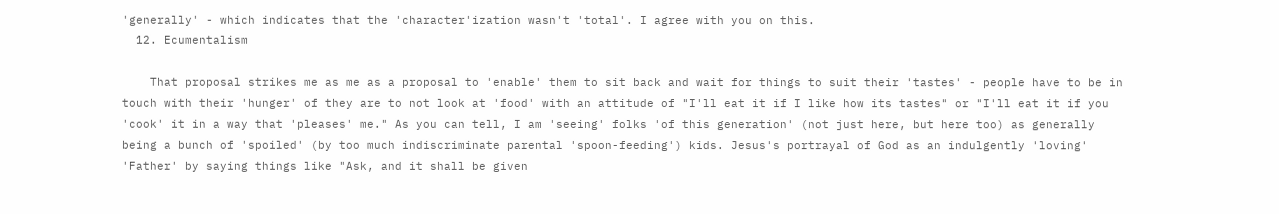'generally' - which indicates that the 'character'ization wasn't 'total'. I agree with you on this.
  12. Ecumentalism

    That proposal strikes me as me as a proposal to 'enable' them to sit back and wait for things to suit their 'tastes' - people have to be in touch with their 'hunger' of they are to not look at 'food' with an attitude of "I'll eat it if I like how its tastes" or "I'll eat it if you 'cook' it in a way that 'pleases' me." As you can tell, I am 'seeing' folks 'of this generation' (not just here, but here too) as generally being a bunch of 'spoiled' (by too much indiscriminate parental 'spoon-feeding') kids. Jesus's portrayal of God as an indulgently 'loving' 'Father' by saying things like "Ask, and it shall be given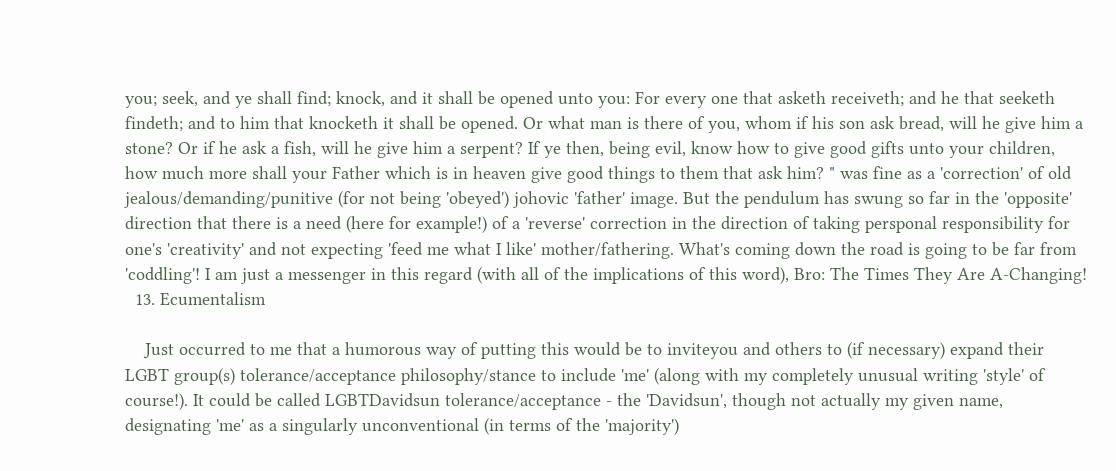you; seek, and ye shall find; knock, and it shall be opened unto you: For every one that asketh receiveth; and he that seeketh findeth; and to him that knocketh it shall be opened. Or what man is there of you, whom if his son ask bread, will he give him a stone? Or if he ask a fish, will he give him a serpent? If ye then, being evil, know how to give good gifts unto your children, how much more shall your Father which is in heaven give good things to them that ask him? " was fine as a 'correction' of old jealous/demanding/punitive (for not being 'obeyed') johovic 'father' image. But the pendulum has swung so far in the 'opposite' direction that there is a need (here for example!) of a 'reverse' correction in the direction of taking persponal responsibility for one's 'creativity' and not expecting 'feed me what I like' mother/fathering. What's coming down the road is going to be far from 'coddling'! I am just a messenger in this regard (with all of the implications of this word), Bro: The Times They Are A-Changing!
  13. Ecumentalism

    Just occurred to me that a humorous way of putting this would be to inviteyou and others to (if necessary) expand their LGBT group(s) tolerance/acceptance philosophy/stance to include 'me' (along with my completely unusual writing 'style' of course!). It could be called LGBTDavidsun tolerance/acceptance - the 'Davidsun', though not actually my given name, designating 'me' as a singularly unconventional (in terms of the 'majority')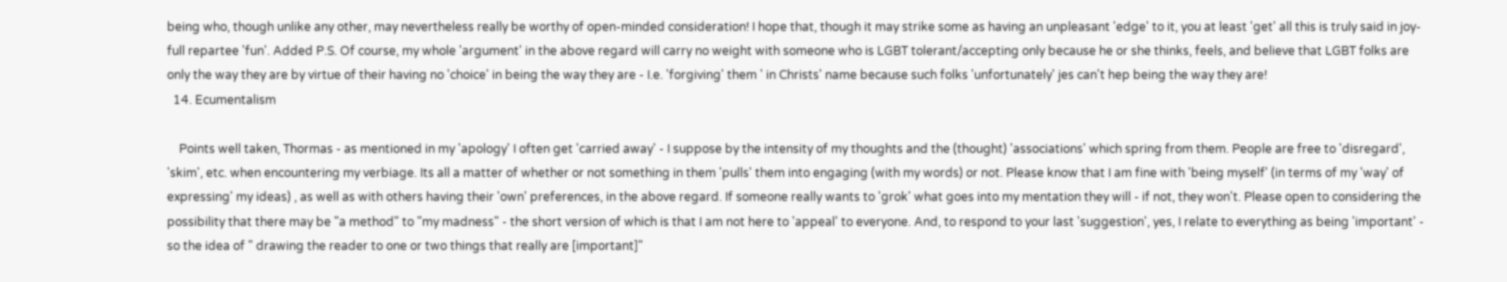being who, though unlike any other, may nevertheless really be worthy of open-minded consideration! I hope that, though it may strike some as having an unpleasant 'edge' to it, you at least 'get' all this is truly said in joy-full repartee 'fun'. Added P.S. Of course, my whole 'argument' in the above regard will carry no weight with someone who is LGBT tolerant/accepting only because he or she thinks, feels, and believe that LGBT folks are only the way they are by virtue of their having no 'choice' in being the way they are - I.e. 'forgiving' them ' in Christs' name because such folks 'unfortunately' jes can't hep being the way they are!
  14. Ecumentalism

    Points well taken, Thormas - as mentioned in my 'apology' I often get 'carried away' - I suppose by the intensity of my thoughts and the (thought) 'associations' which spring from them. People are free to 'disregard', 'skim', etc. when encountering my verbiage. Its all a matter of whether or not something in them 'pulls' them into engaging (with my words) or not. Please know that I am fine with 'being myself' (in terms of my 'way' of expressing' my ideas) , as well as with others having their 'own' preferences, in the above regard. If someone really wants to 'grok' what goes into my mentation they will - if not, they won't. Please open to considering the possibility that there may be "a method" to "my madness" - the short version of which is that I am not here to 'appeal' to everyone. And, to respond to your last 'suggestion', yes, I relate to everything as being 'important' - so the idea of " drawing the reader to one or two things that really are [important]"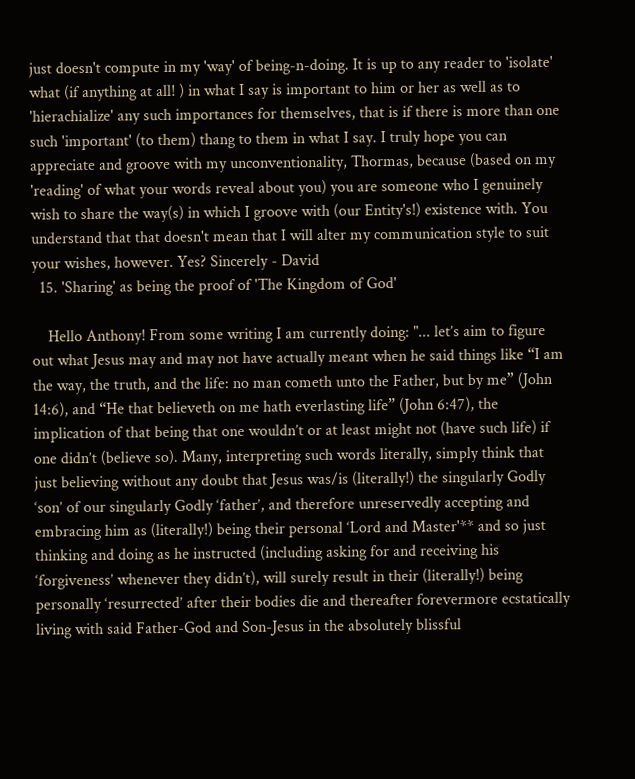just doesn't compute in my 'way' of being-n-doing. It is up to any reader to 'isolate' what (if anything at all! ) in what I say is important to him or her as well as to 'hierachialize' any such importances for themselves, that is if there is more than one such 'important' (to them) thang to them in what I say. I truly hope you can appreciate and groove with my unconventionality, Thormas, because (based on my 'reading' of what your words reveal about you) you are someone who I genuinely wish to share the way(s) in which I groove with (our Entity's!) existence with. You understand that that doesn't mean that I will alter my communication style to suit your wishes, however. Yes? Sincerely - David
  15. 'Sharing' as being the proof of 'The Kingdom of God'

    Hello Anthony! From some writing I am currently doing: "... let’s aim to figure out what Jesus may and may not have actually meant when he said things like “I am the way, the truth, and the life: no man cometh unto the Father, but by me” (John 14:6), and “He that believeth on me hath everlasting life” (John 6:47), the implication of that being that one wouldn’t or at least might not (have such life) if one didn’t (believe so). Many, interpreting such words literally, simply think that just believing without any doubt that Jesus was/is (literally!) the singularly Godly ‘son’ of our singularly Godly ‘father’, and therefore unreservedly accepting and embracing him as (literally!) being their personal ‘Lord and Master'** and so just thinking and doing as he instructed (including asking for and receiving his ‘forgiveness’ whenever they didn’t), will surely result in their (literally!) being personally ‘resurrected’ after their bodies die and thereafter forevermore ecstatically living with said Father-God and Son-Jesus in the absolutely blissful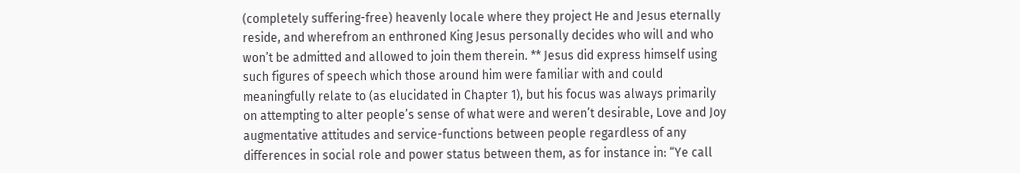(completely suffering-free) heavenly locale where they project He and Jesus eternally reside, and wherefrom an enthroned King Jesus personally decides who will and who won’t be admitted and allowed to join them therein. ** Jesus did express himself using such figures of speech which those around him were familiar with and could meaningfully relate to (as elucidated in Chapter 1), but his focus was always primarily on attempting to alter people’s sense of what were and weren’t desirable, Love and Joy augmentative attitudes and service-functions between people regardless of any differences in social role and power status between them, as for instance in: “Ye call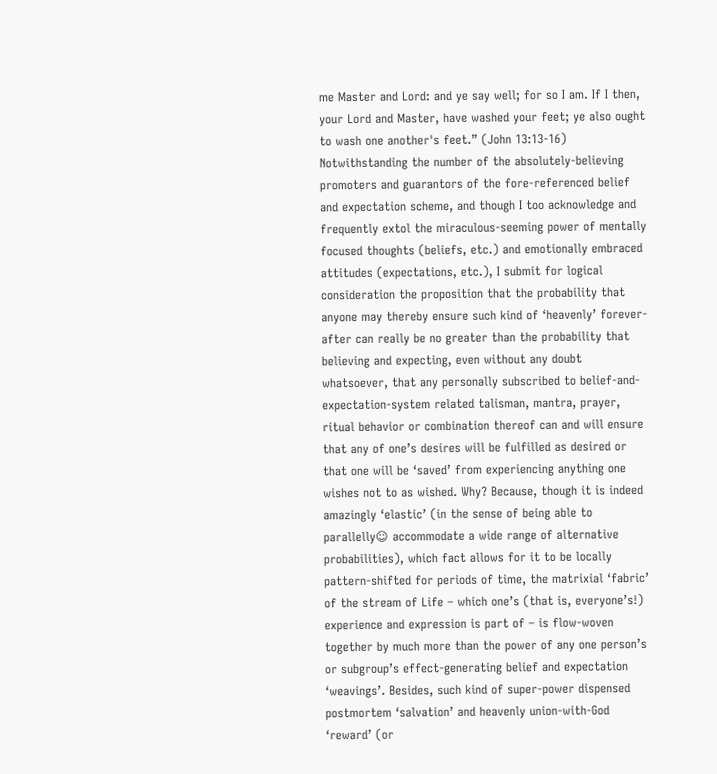me Master and Lord: and ye say well; for so I am. If I then, your Lord and Master, have washed your feet; ye also ought to wash one another's feet.” (John 13:13-16) Notwithstanding the number of the absolutely-believing promoters and guarantors of the fore-referenced belief and expectation scheme, and though I too acknowledge and frequently extol the miraculous-seeming power of mentally focused thoughts (beliefs, etc.) and emotionally embraced attitudes (expectations, etc.), I submit for logical consideration the proposition that the probability that anyone may thereby ensure such kind of ‘heavenly’ forever-after can really be no greater than the probability that believing and expecting, even without any doubt whatsoever, that any personally subscribed to belief-and-expectation-system related talisman, mantra, prayer, ritual behavior or combination thereof can and will ensure that any of one’s desires will be fulfilled as desired or that one will be ‘saved’ from experiencing anything one wishes not to as wished. Why? Because, though it is indeed amazingly ‘elastic’ (in the sense of being able to parallelly☺ accommodate a wide range of alternative probabilities), which fact allows for it to be locally pattern-shifted for periods of time, the matrixial ‘fabric’ of the stream of Life – which one’s (that is, everyone’s!) experience and expression is part of – is flow-woven together by much more than the power of any one person’s or subgroup’s effect-generating belief and expectation ‘weavings’. Besides, such kind of super-power dispensed postmortem ‘salvation’ and heavenly union-with-God ‘reward’ (or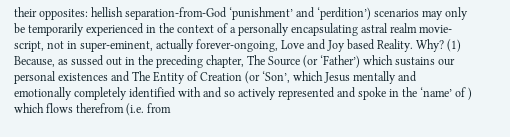their opposites: hellish separation-from-God ‘punishment’ and ‘perdition’) scenarios may only be temporarily experienced in the context of a personally encapsulating astral realm movie-script, not in super-eminent, actually forever-ongoing, Love and Joy based Reality. Why? (1) Because, as sussed out in the preceding chapter, The Source (or ‘Father’) which sustains our personal existences and The Entity of Creation (or ‘Son’, which Jesus mentally and emotionally completely identified with and so actively represented and spoke in the ‘name’ of ) which flows therefrom (i.e. from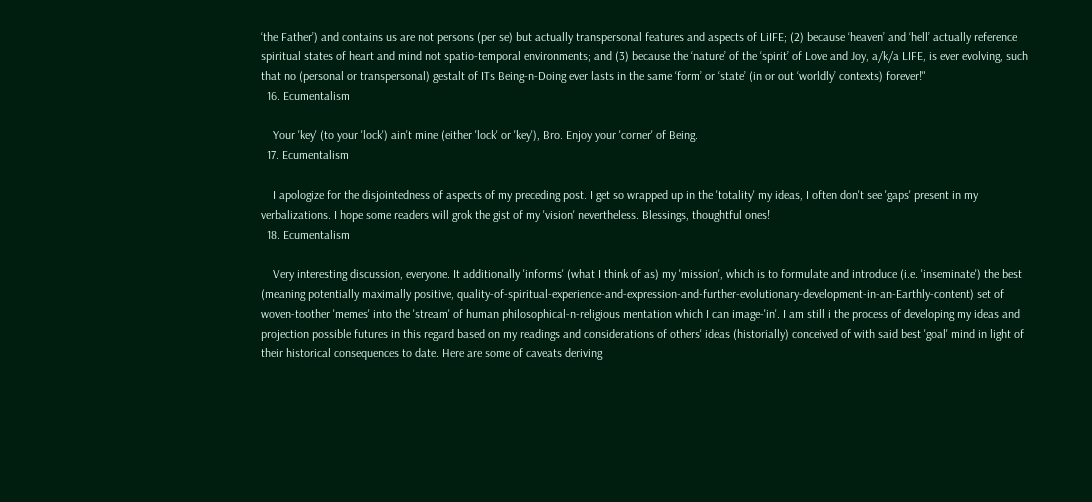‘the Father’) and contains us are not persons (per se) but actually transpersonal features and aspects of LiIFE; (2) because ‘heaven’ and ‘hell’ actually reference spiritual states of heart and mind not spatio-temporal environments; and (3) because the ‘nature’ of the ‘spirit’ of Love and Joy, a/k/a LIFE, is ever evolving, such that no (personal or transpersonal) gestalt of ITs Being-n-Doing ever lasts in the same ‘form’ or ‘state’ (in or out ‘worldly’ contexts) forever!"
  16. Ecumentalism

    Your 'key' (to your 'lock') ain't mine (either 'lock' or 'key'), Bro. Enjoy your 'corner' of Being.
  17. Ecumentalism

    I apologize for the disjointedness of aspects of my preceding post. I get so wrapped up in the 'totality' my ideas, I often don't see 'gaps' present in my verbalizations. I hope some readers will grok the gist of my 'vision' nevertheless. Blessings, thoughtful ones!
  18. Ecumentalism

    Very interesting discussion, everyone. It additionally 'informs' (what I think of as) my 'mission', which is to formulate and introduce (i.e. 'inseminate') the best (meaning potentially maximally positive, quality-of-spiritual-experience-and-expression-and-further-evolutionary-development-in-an-Earthly-content) set of woven-toother 'memes' into the 'stream' of human philosophical-n-religious mentation which I can image-'in'. I am still i the process of developing my ideas and projection possible futures in this regard based on my readings and considerations of others' ideas (historially) conceived of with said best 'goal' mind in light of their historical consequences to date. Here are some of caveats deriving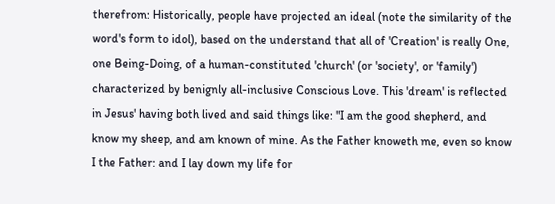therefrom: Historically, people have projected an ideal (note the similarity of the word's form to idol), based on the understand that all of 'Creation' is really One, one Being-Doing, of a human-constituted 'church' (or 'society', or 'family') characterized by benignly all-inclusive Conscious Love. This 'dream' is reflected in Jesus' having both lived and said things like: "I am the good shepherd, and know my sheep, and am known of mine. As the Father knoweth me, even so know I the Father: and I lay down my life for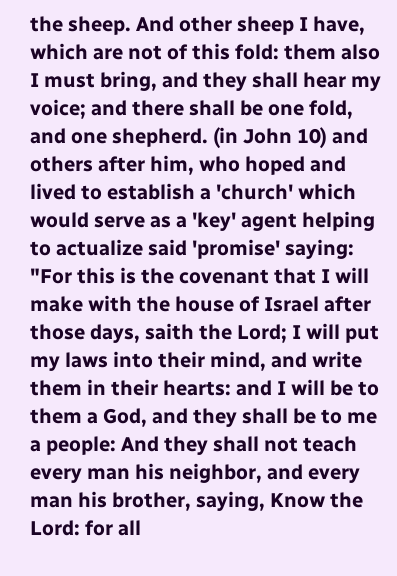the sheep. And other sheep I have, which are not of this fold: them also I must bring, and they shall hear my voice; and there shall be one fold, and one shepherd. (in John 10) and others after him, who hoped and lived to establish a 'church' which would serve as a 'key' agent helping to actualize said 'promise' saying: "For this is the covenant that I will make with the house of Israel after those days, saith the Lord; I will put my laws into their mind, and write them in their hearts: and I will be to them a God, and they shall be to me a people: And they shall not teach every man his neighbor, and every man his brother, saying, Know the Lord: for all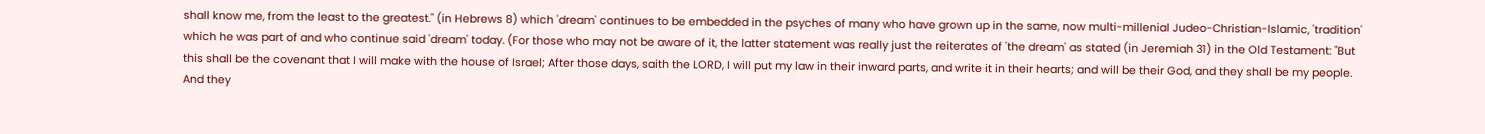shall know me, from the least to the greatest." (in Hebrews 8) which 'dream' continues to be embedded in the psyches of many who have grown up in the same, now multi-millenial Judeo-Christian-Islamic, 'tradition' which he was part of and who continue said 'dream' today. (For those who may not be aware of it, the latter statement was really just the reiterates of 'the dream' as stated (in Jeremiah 31) in the Old Testament: "But this shall be the covenant that I will make with the house of Israel; After those days, saith the LORD, I will put my law in their inward parts, and write it in their hearts; and will be their God, and they shall be my people. And they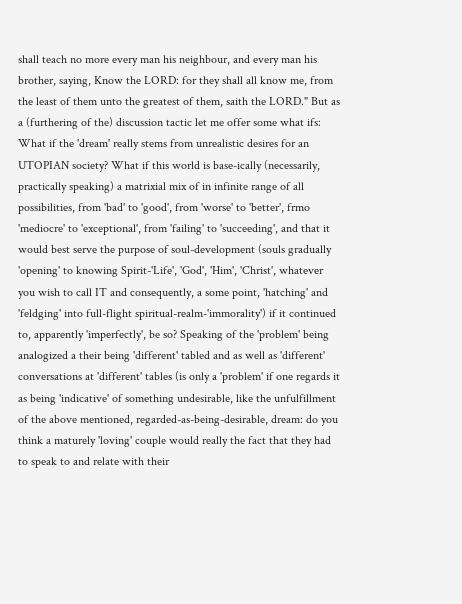shall teach no more every man his neighbour, and every man his brother, saying, Know the LORD: for they shall all know me, from the least of them unto the greatest of them, saith the LORD." But as a (furthering of the) discussion tactic let me offer some what ifs: What if the 'dream' really stems from unrealistic desires for an UTOPIAN society? What if this world is base-ically (necessarily, practically speaking) a matrixial mix of in infinite range of all possibilities, from 'bad' to 'good', from 'worse' to 'better', frmo 'mediocre' to 'exceptional', from 'failing' to 'succeeding', and that it would best serve the purpose of soul-development (souls gradually 'opening' to knowing Spirit-'Life', 'God', 'Him', 'Christ', whatever you wish to call IT and consequently, a some point, 'hatching' and 'feldging' into full-flight spiritual-realm-'immorality') if it continued to, apparently 'imperfectly', be so? Speaking of the 'problem' being analogized a their being 'different' tabled and as well as 'different' conversations at 'different' tables (is only a 'problem' if one regards it as being 'indicative' of something undesirable, like the unfulfillment of the above mentioned, regarded-as-being-desirable, dream: do you think a maturely 'loving' couple would really the fact that they had to speak to and relate with their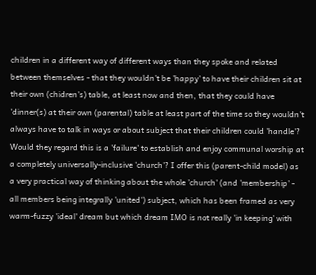children in a different way of different ways than they spoke and related between themselves - that they wouldn't be 'happy' to have their children sit at their own (chidren's) table, at least now and then, that they could have 'dinner(s) at their own (parental) table at least part of the time so they wouldn't always have to talk in ways or about subject that their children could 'handle'? Would they regard this is a 'failure' to establish and enjoy communal worship at a completely universally-inclusive 'church'? I offer this (parent-child model) as a very practical way of thinking about the whole 'church' (and 'membership' - all members being integrally 'united') subject, which has been framed as very warm-fuzzy 'ideal' dream but which dream IMO is not really 'in keeping' with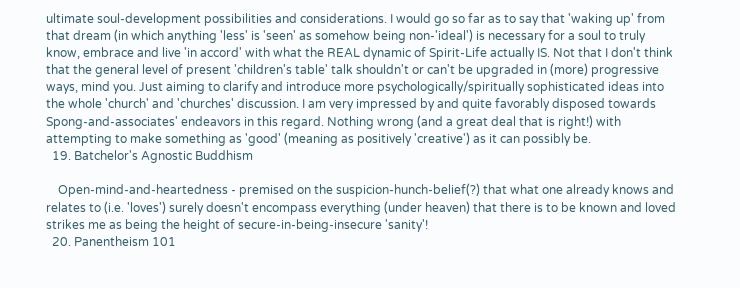ultimate soul-development possibilities and considerations. I would go so far as to say that 'waking up' from that dream (in which anything 'less' is 'seen' as somehow being non-'ideal') is necessary for a soul to truly know, embrace and live 'in accord' with what the REAL dynamic of Spirit-Life actually IS. Not that I don't think that the general level of present 'children's table' talk shouldn't or can't be upgraded in (more) progressive ways, mind you. Just aiming to clarify and introduce more psychologically/spiritually sophisticated ideas into the whole 'church' and 'churches' discussion. I am very impressed by and quite favorably disposed towards Spong-and-associates' endeavors in this regard. Nothing wrong (and a great deal that is right!) with attempting to make something as 'good' (meaning as positively 'creative') as it can possibly be.
  19. Batchelor's Agnostic Buddhism

    Open-mind-and-heartedness - premised on the suspicion-hunch-belief(?) that what one already knows and relates to (i.e. 'loves') surely doesn't encompass everything (under heaven) that there is to be known and loved strikes me as being the height of secure-in-being-insecure 'sanity'!
  20. Panentheism 101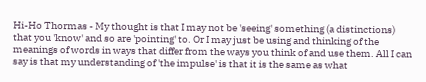Hi-Ho Thormas - My thought is that I may not be 'seeing' something (a distinctions) that you 'know' and so are 'pointing' to. Or I may just be using and thinking of the meanings of words in ways that differ from the ways you think of and use them. All I can say is that my understanding of 'the impulse' is that it is the same as what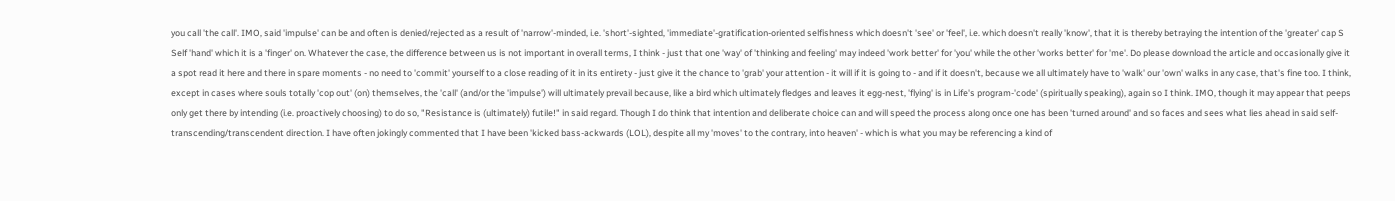you call 'the call'. IMO, said 'impulse' can be and often is denied/rejected as a result of 'narrow'-minded, i.e. 'short'-sighted, 'immediate'-gratification-oriented selfishness which doesn't 'see' or 'feel', i.e. which doesn't really 'know', that it is thereby betraying the intention of the 'greater' cap S Self 'hand' which it is a 'finger' on. Whatever the case, the difference between us is not important in overall terms, I think - just that one 'way' of 'thinking and feeling' may indeed 'work better' for 'you' while the other 'works better' for 'me'. Do please download the article and occasionally give it a spot read it here and there in spare moments - no need to 'commit' yourself to a close reading of it in its entirety - just give it the chance to 'grab' your attention - it will if it is going to - and if it doesn't, because we all ultimately have to 'walk' our 'own' walks in any case, that's fine too. I think, except in cases where souls totally 'cop out' (on) themselves, the 'call' (and/or the 'impulse') will ultimately prevail because, like a bird which ultimately fledges and leaves it egg-nest, 'flying' is in Life's program-'code' (spiritually speaking), again so I think. IMO, though it may appear that peeps only get there by intending (i.e. proactively choosing) to do so, "Resistance is (ultimately) futile!" in said regard. Though I do think that intention and deliberate choice can and will speed the process along once one has been 'turned around' and so faces and sees what lies ahead in said self-transcending/transcendent direction. I have often jokingly commented that I have been 'kicked bass-ackwards (LOL), despite all my 'moves' to the contrary, into heaven' - which is what you may be referencing a kind of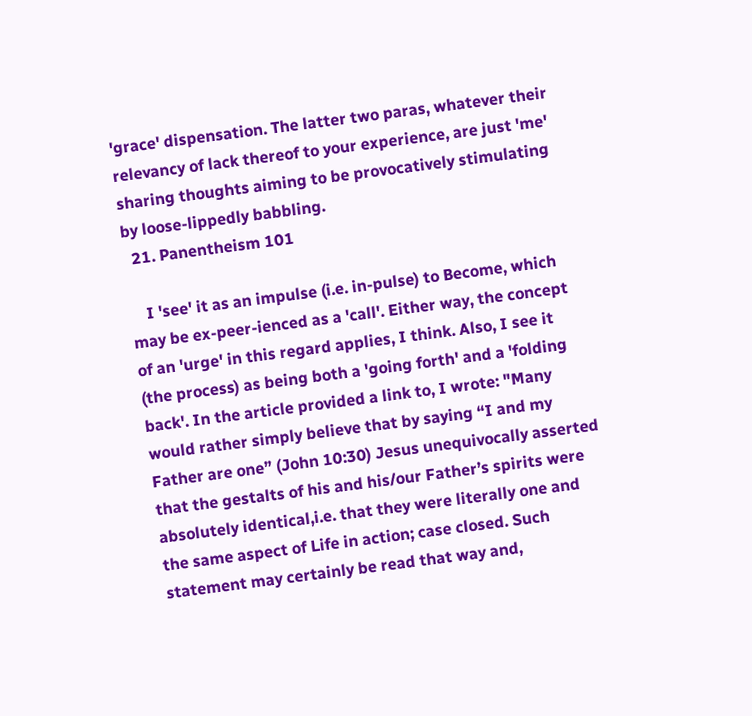'grace' dispensation. The latter two paras, whatever their relevancy of lack thereof to your experience, are just 'me' sharing thoughts aiming to be provocatively stimulating by loose-lippedly babbling.
  21. Panentheism 101

    I 'see' it as an impulse (i.e. in-pulse) to Become, which may be ex-peer-ienced as a 'call'. Either way, the concept of an 'urge' in this regard applies, I think. Also, I see it (the process) as being both a 'going forth' and a 'folding back'. In the article provided a link to, I wrote: "Many would rather simply believe that by saying “I and my Father are one” (John 10:30) Jesus unequivocally asserted that the gestalts of his and his/our Father’s spirits were absolutely identical,i.e. that they were literally one and the same aspect of Life in action; case closed. Such statement may certainly be read that way and,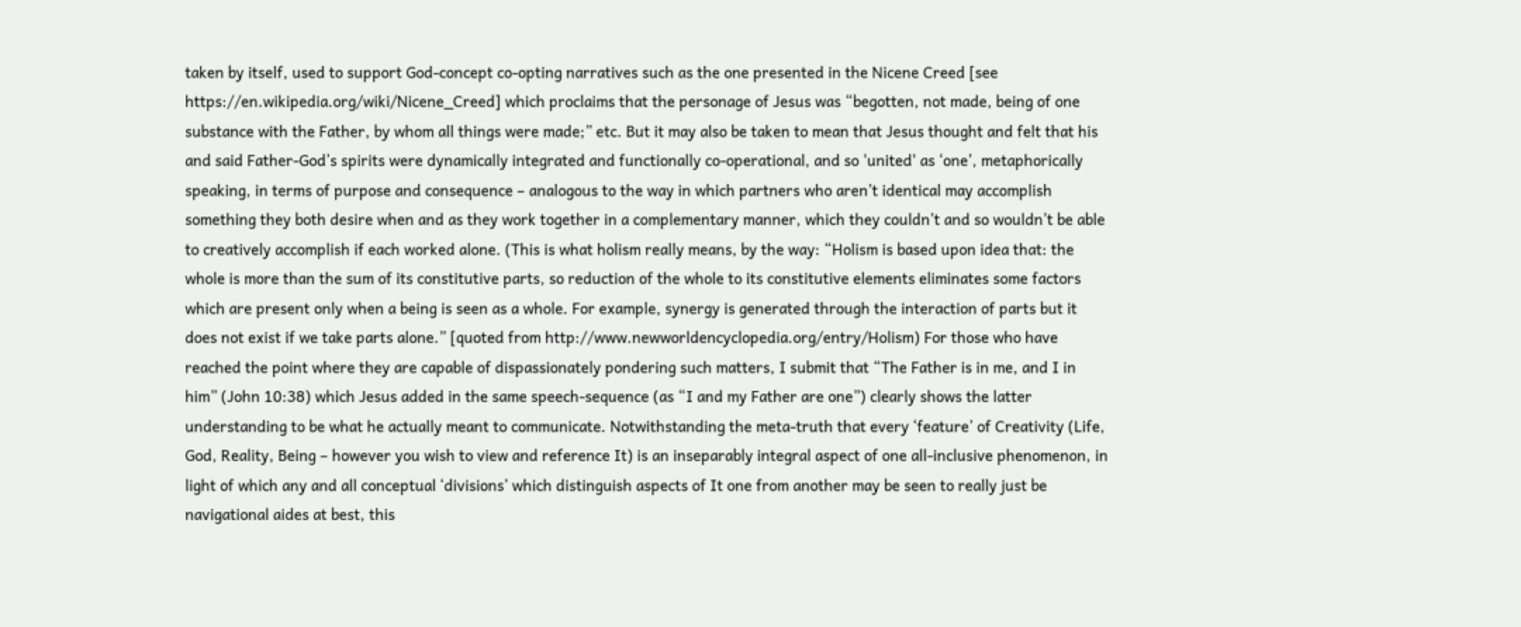taken by itself, used to support God-concept co-opting narratives such as the one presented in the Nicene Creed [see https://en.wikipedia.org/wiki/Nicene_Creed] which proclaims that the personage of Jesus was “begotten, not made, being of one substance with the Father, by whom all things were made;” etc. But it may also be taken to mean that Jesus thought and felt that his and said Father-God’s spirits were dynamically integrated and functionally co-operational, and so 'united' as ‘one’, metaphorically speaking, in terms of purpose and consequence – analogous to the way in which partners who aren’t identical may accomplish something they both desire when and as they work together in a complementary manner, which they couldn’t and so wouldn’t be able to creatively accomplish if each worked alone. (This is what holism really means, by the way: “Holism is based upon idea that: the whole is more than the sum of its constitutive parts, so reduction of the whole to its constitutive elements eliminates some factors which are present only when a being is seen as a whole. For example, synergy is generated through the interaction of parts but it does not exist if we take parts alone.” [quoted from http://www.newworldencyclopedia.org/entry/Holism) For those who have reached the point where they are capable of dispassionately pondering such matters, I submit that “The Father is in me, and I in him” (John 10:38) which Jesus added in the same speech-sequence (as “I and my Father are one”) clearly shows the latter understanding to be what he actually meant to communicate. Notwithstanding the meta-truth that every ‘feature’ of Creativity (Life, God, Reality, Being – however you wish to view and reference It) is an inseparably integral aspect of one all-inclusive phenomenon, in light of which any and all conceptual ‘divisions’ which distinguish aspects of It one from another may be seen to really just be navigational aides at best, this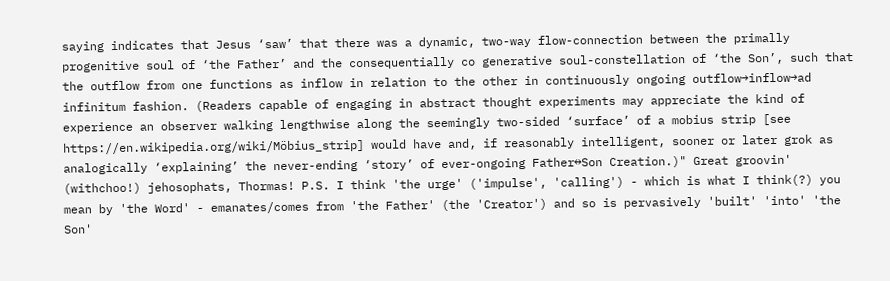saying indicates that Jesus ‘saw’ that there was a dynamic, two-way flow-connection between the primally progenitive soul of ‘the Father’ and the consequentially co generative soul-constellation of ‘the Son’, such that the outflow from one functions as inflow in relation to the other in continuously ongoing outflow→inflow→ad infinitum fashion. (Readers capable of engaging in abstract thought experiments may appreciate the kind of experience an observer walking lengthwise along the seemingly two-sided ‘surface’ of a mobius strip [see https://en.wikipedia.org/wiki/Möbius_strip] would have and, if reasonably intelligent, sooner or later grok as analogically ‘explaining’ the never-ending ‘story’ of ever-ongoing Father↔Son Creation.)" Great groovin' (withchoo!) jehosophats, Thormas! P.S. I think 'the urge' ('impulse', 'calling') - which is what I think(?) you mean by 'the Word' - emanates/comes from 'the Father' (the 'Creator') and so is pervasively 'built' 'into' 'the Son'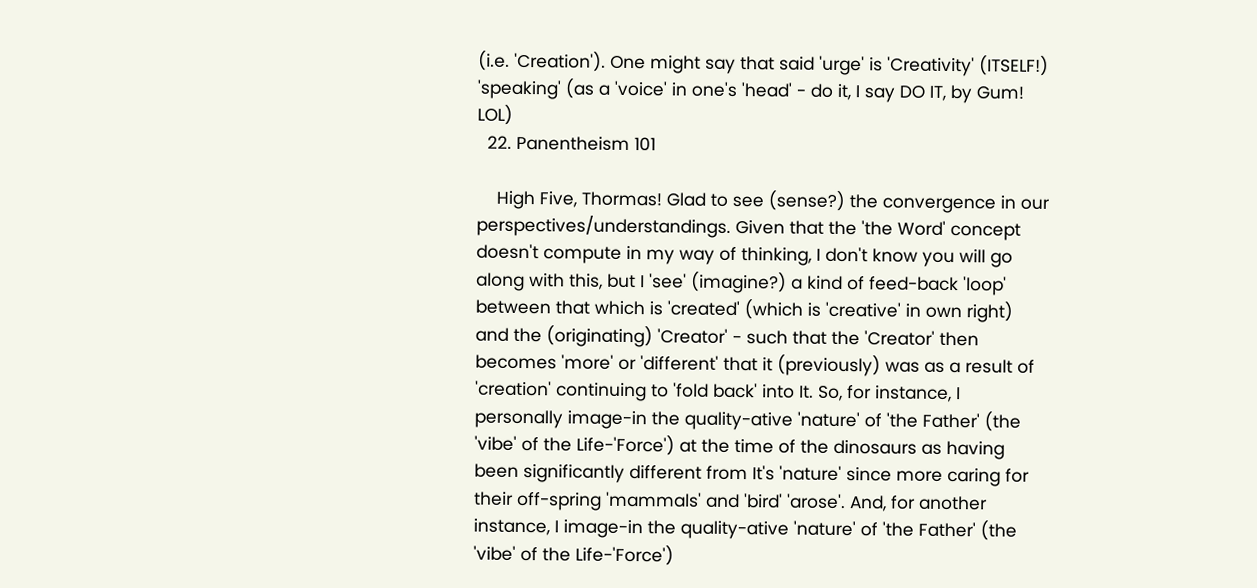(i.e. 'Creation'). One might say that said 'urge' is 'Creativity' (ITSELF!) 'speaking' (as a 'voice' in one's 'head' - do it, I say DO IT, by Gum! LOL)
  22. Panentheism 101

    High Five, Thormas! Glad to see (sense?) the convergence in our perspectives/understandings. Given that the 'the Word' concept doesn't compute in my way of thinking, I don't know you will go along with this, but I 'see' (imagine?) a kind of feed-back 'loop' between that which is 'created' (which is 'creative' in own right) and the (originating) 'Creator' - such that the 'Creator' then becomes 'more' or 'different' that it (previously) was as a result of 'creation' continuing to 'fold back' into It. So, for instance, I personally image-in the quality-ative 'nature' of 'the Father' (the 'vibe' of the Life-'Force') at the time of the dinosaurs as having been significantly different from It's 'nature' since more caring for their off-spring 'mammals' and 'bird' 'arose'. And, for another instance, I image-in the quality-ative 'nature' of 'the Father' (the 'vibe' of the Life-'Force')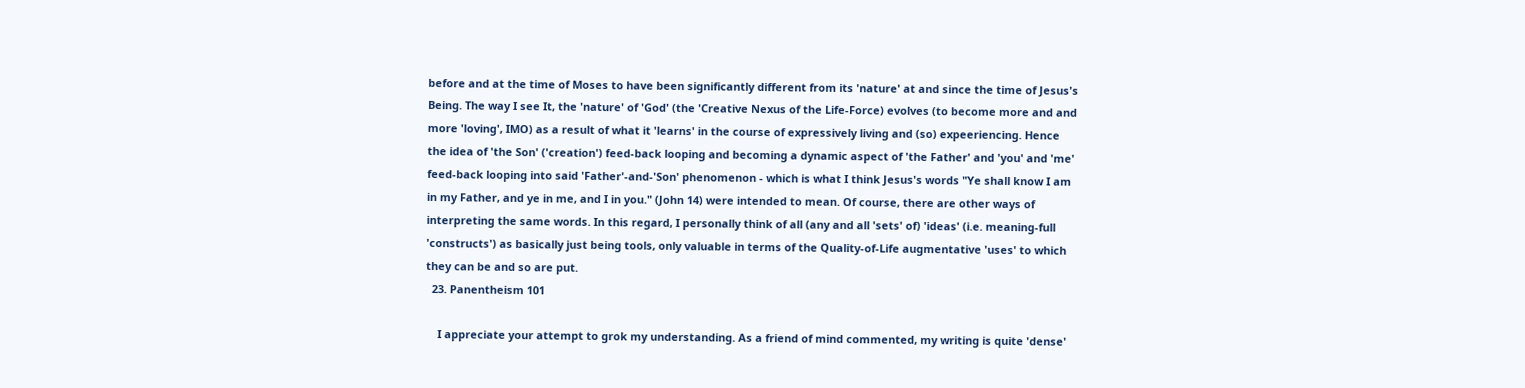before and at the time of Moses to have been significantly different from its 'nature' at and since the time of Jesus's Being. The way I see It, the 'nature' of 'God' (the 'Creative Nexus of the Life-Force) evolves (to become more and and more 'loving', IMO) as a result of what it 'learns' in the course of expressively living and (so) expeeriencing. Hence the idea of 'the Son' ('creation') feed-back looping and becoming a dynamic aspect of 'the Father' and 'you' and 'me' feed-back looping into said 'Father'-and-'Son' phenomenon - which is what I think Jesus's words "Ye shall know I am in my Father, and ye in me, and I in you." (John 14) were intended to mean. Of course, there are other ways of interpreting the same words. In this regard, I personally think of all (any and all 'sets' of) 'ideas' (i.e. meaning-full 'constructs') as basically just being tools, only valuable in terms of the Quality-of-Life augmentative 'uses' to which they can be and so are put.
  23. Panentheism 101

    I appreciate your attempt to grok my understanding. As a friend of mind commented, my writing is quite 'dense'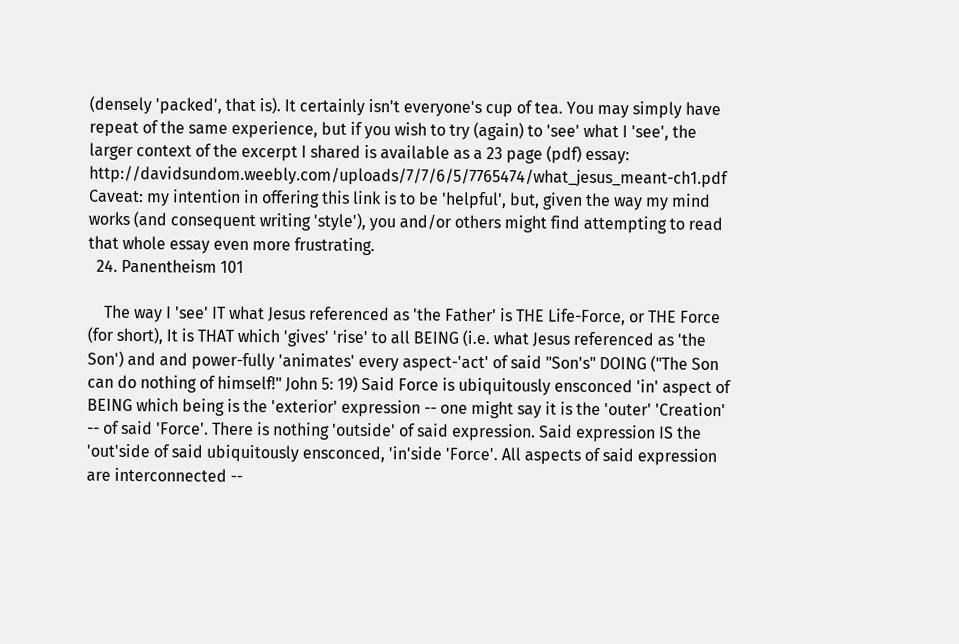(densely 'packed', that is). It certainly isn't everyone's cup of tea. You may simply have repeat of the same experience, but if you wish to try (again) to 'see' what I 'see', the larger context of the excerpt I shared is available as a 23 page (pdf) essay: http://davidsundom.weebly.com/uploads/7/7/6/5/7765474/what_jesus_meant-ch1.pdf Caveat: my intention in offering this link is to be 'helpful', but, given the way my mind works (and consequent writing 'style'), you and/or others might find attempting to read that whole essay even more frustrating.
  24. Panentheism 101

    The way I 'see' IT what Jesus referenced as 'the Father' is THE Life-Force, or THE Force (for short), It is THAT which 'gives' 'rise' to all BEING (i.e. what Jesus referenced as 'the Son') and and power-fully 'animates' every aspect-'act' of said "Son's" DOING ("The Son can do nothing of himself!" John 5: 19) Said Force is ubiquitously ensconced 'in' aspect of BEING which being is the 'exterior' expression -- one might say it is the 'outer' 'Creation' -- of said 'Force'. There is nothing 'outside' of said expression. Said expression IS the 'out'side of said ubiquitously ensconced, 'in'side 'Force'. All aspects of said expression are interconnected --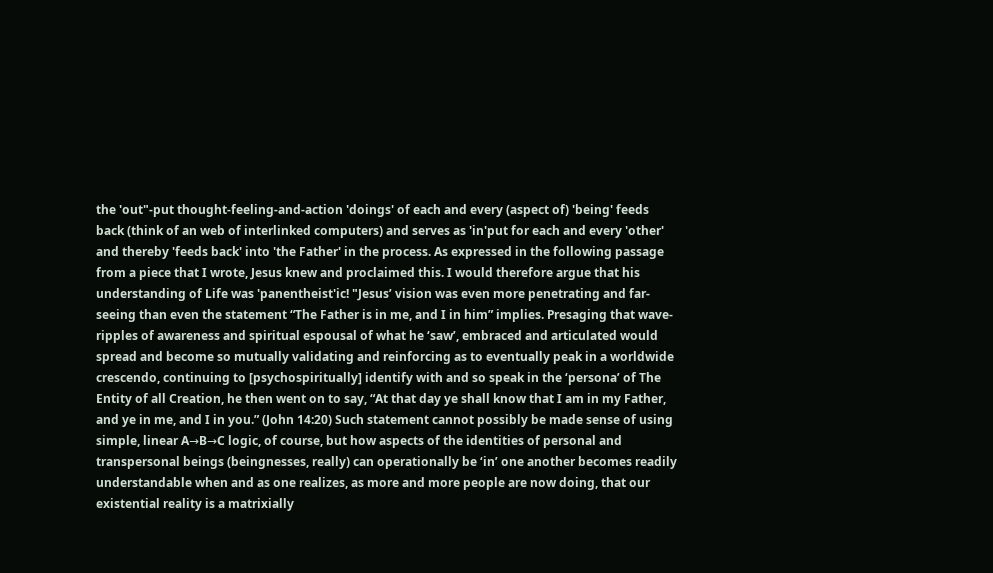the 'out"-put thought-feeling-and-action 'doings' of each and every (aspect of) 'being' feeds back (think of an web of interlinked computers) and serves as 'in'put for each and every 'other' and thereby 'feeds back' into 'the Father' in the process. As expressed in the following passage from a piece that I wrote, Jesus knew and proclaimed this. I would therefore argue that his understanding of Life was 'panentheist'ic! "Jesus’ vision was even more penetrating and far-seeing than even the statement “The Father is in me, and I in him” implies. Presaging that wave-ripples of awareness and spiritual espousal of what he ‘saw’, embraced and articulated would spread and become so mutually validating and reinforcing as to eventually peak in a worldwide crescendo, continuing to [psychospiritually] identify with and so speak in the ‘persona’ of The Entity of all Creation, he then went on to say, “At that day ye shall know that I am in my Father, and ye in me, and I in you.” (John 14:20) Such statement cannot possibly be made sense of using simple, linear A→B→C logic, of course, but how aspects of the identities of personal and transpersonal beings (beingnesses, really) can operationally be ‘in’ one another becomes readily understandable when and as one realizes, as more and more people are now doing, that our existential reality is a matrixially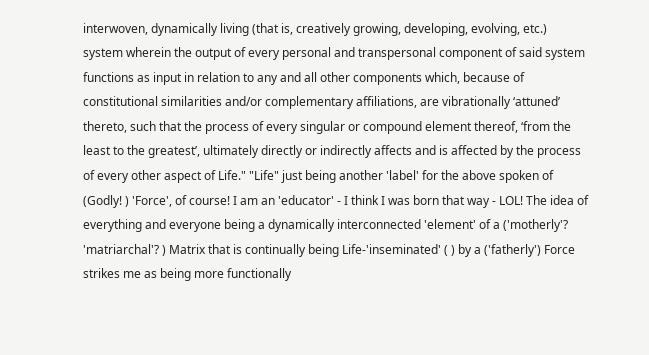interwoven, dynamically living (that is, creatively growing, developing, evolving, etc.) system wherein the output of every personal and transpersonal component of said system functions as input in relation to any and all other components which, because of constitutional similarities and/or complementary affiliations, are vibrationally ‘attuned’ thereto, such that the process of every singular or compound element thereof, ‘from the least to the greatest’, ultimately directly or indirectly affects and is affected by the process of every other aspect of Life." "Life" just being another 'label' for the above spoken of (Godly! ) 'Force', of course! I am an 'educator' - I think I was born that way - LOL! The idea of everything and everyone being a dynamically interconnected 'element' of a ('motherly'? 'matriarchal'? ) Matrix that is continually being Life-'inseminated' ( ) by a ('fatherly') Force strikes me as being more functionally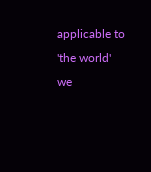applicable to 'the world' we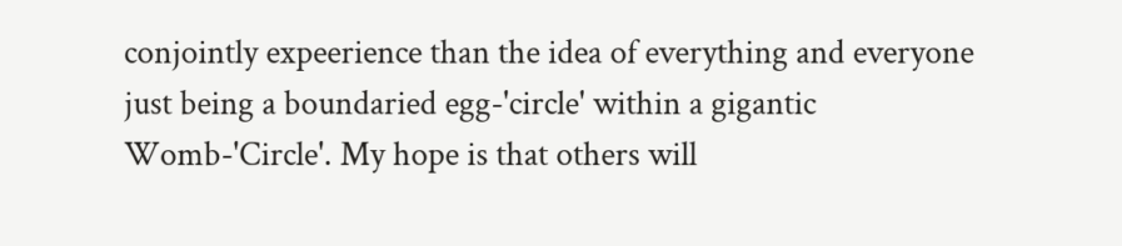conjointly expeerience than the idea of everything and everyone just being a boundaried egg-'circle' within a gigantic Womb-'Circle'. My hope is that others will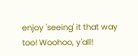enjoy 'seeing' it that way too! Woohoo, y'all!